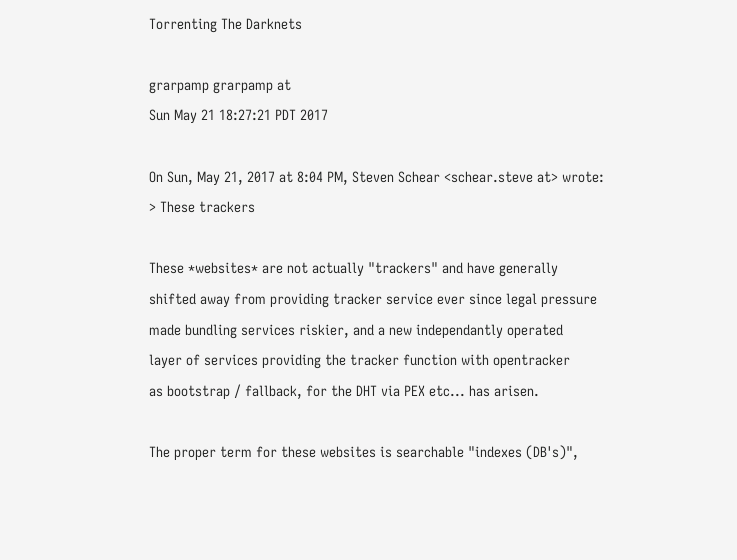Torrenting The Darknets

grarpamp grarpamp at
Sun May 21 18:27:21 PDT 2017

On Sun, May 21, 2017 at 8:04 PM, Steven Schear <schear.steve at> wrote:
> These trackers

These *websites* are not actually "trackers" and have generally
shifted away from providing tracker service ever since legal pressure
made bundling services riskier, and a new independantly operated
layer of services providing the tracker function with opentracker
as bootstrap / fallback, for the DHT via PEX etc... has arisen.

The proper term for these websites is searchable "indexes (DB's)",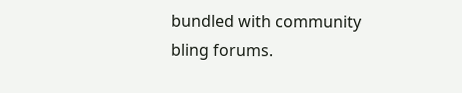bundled with community bling forums.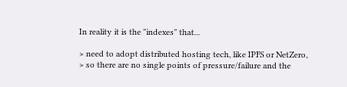In reality it is the "indexes" that...

> need to adopt distributed hosting tech, like IPFS or NetZero,
> so there are no single points of pressure/failure and the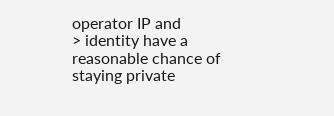operator IP and
> identity have a reasonable chance of staying private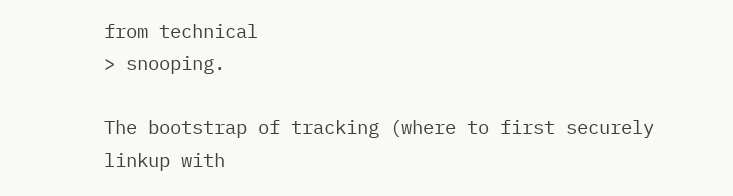from technical
> snooping.

The bootstrap of tracking (where to first securely linkup with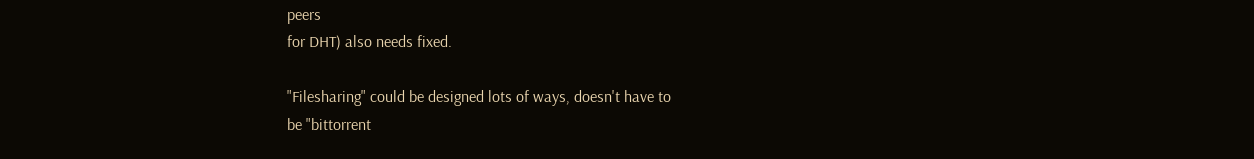peers
for DHT) also needs fixed.

"Filesharing" could be designed lots of ways, doesn't have to
be "bittorrent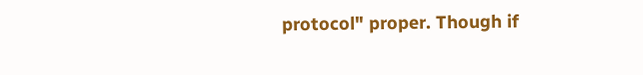protocol" proper. Though if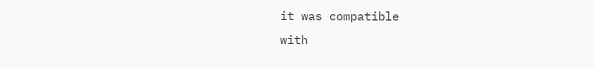it was compatible
with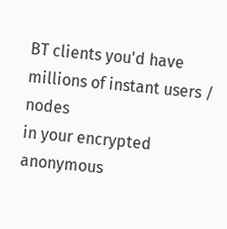BT clients you'd have millions of instant users / nodes
in your encrypted anonymous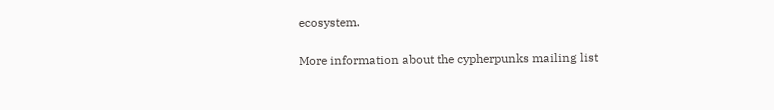ecosystem.

More information about the cypherpunks mailing list